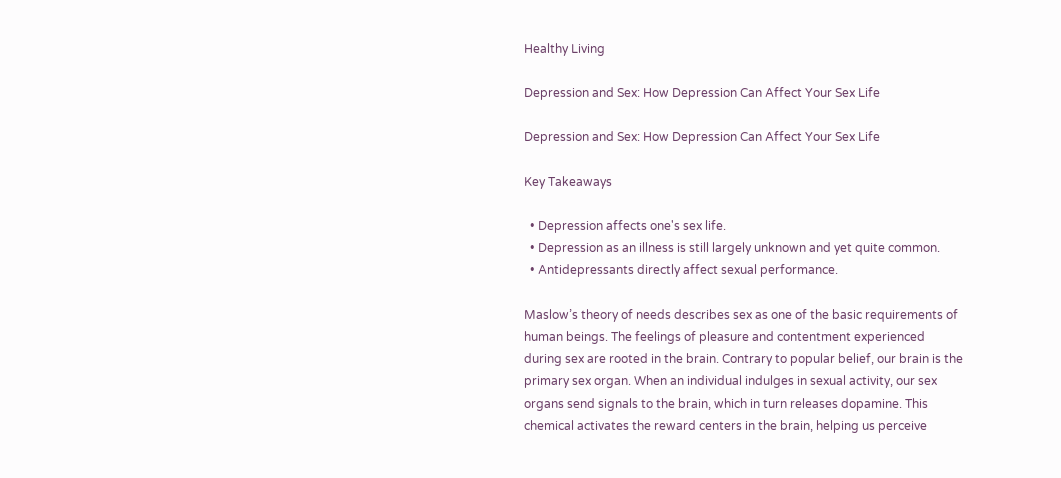Healthy Living

Depression and Sex: How Depression Can Affect Your Sex Life

Depression and Sex: How Depression Can Affect Your Sex Life

Key Takeaways

  • Depression affects one's sex life.
  • Depression as an illness is still largely unknown and yet quite common.
  • Antidepressants directly affect sexual performance.

Maslow’s theory of needs describes sex as one of the basic requirements of human beings. The feelings of pleasure and contentment experienced during sex are rooted in the brain. Contrary to popular belief, our brain is the primary sex organ. When an individual indulges in sexual activity, our sex organs send signals to the brain, which in turn releases dopamine. This chemical activates the reward centers in the brain, helping us perceive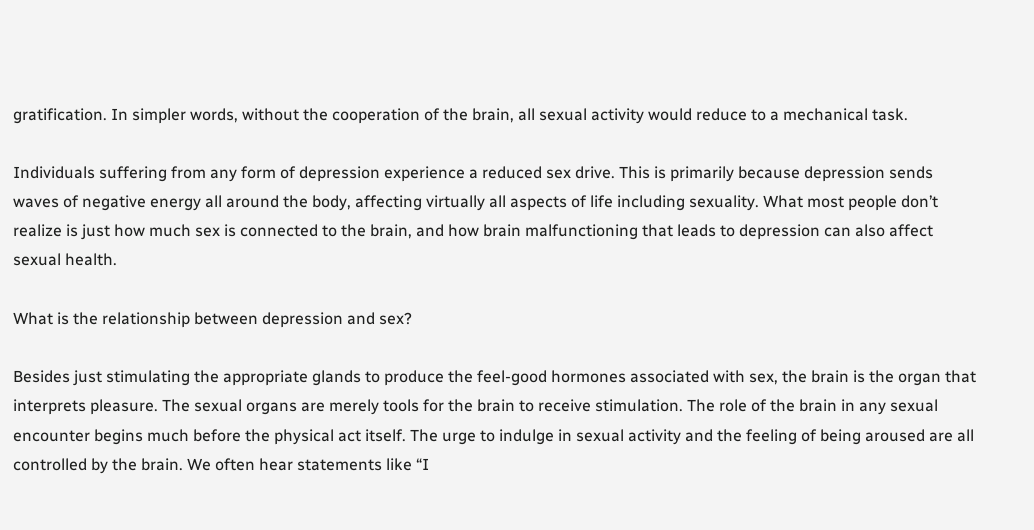gratification. In simpler words, without the cooperation of the brain, all sexual activity would reduce to a mechanical task.

Individuals suffering from any form of depression experience a reduced sex drive. This is primarily because depression sends waves of negative energy all around the body, affecting virtually all aspects of life including sexuality. What most people don’t realize is just how much sex is connected to the brain, and how brain malfunctioning that leads to depression can also affect sexual health.

What is the relationship between depression and sex?

Besides just stimulating the appropriate glands to produce the feel-good hormones associated with sex, the brain is the organ that interprets pleasure. The sexual organs are merely tools for the brain to receive stimulation. The role of the brain in any sexual encounter begins much before the physical act itself. The urge to indulge in sexual activity and the feeling of being aroused are all controlled by the brain. We often hear statements like “I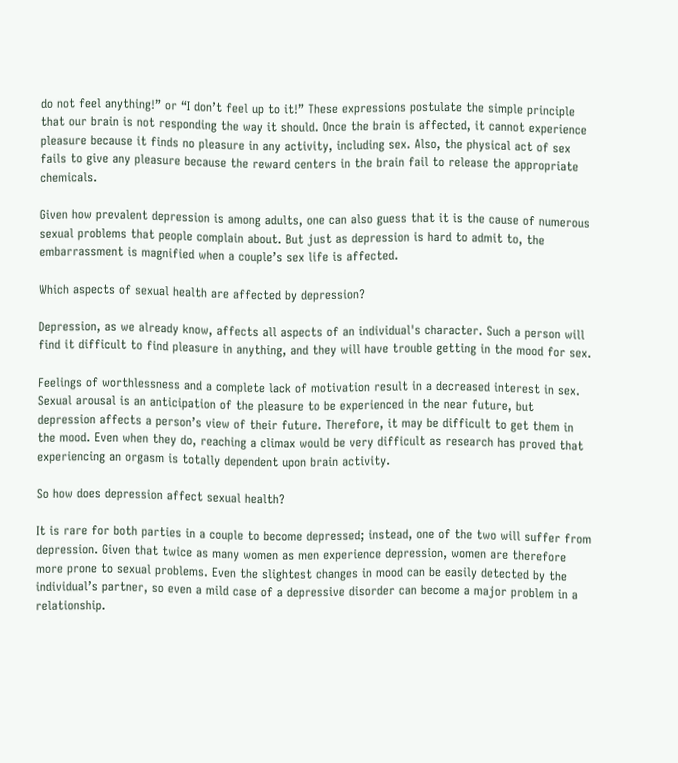do not feel anything!” or “I don’t feel up to it!” These expressions postulate the simple principle that our brain is not responding the way it should. Once the brain is affected, it cannot experience pleasure because it finds no pleasure in any activity, including sex. Also, the physical act of sex fails to give any pleasure because the reward centers in the brain fail to release the appropriate chemicals.

Given how prevalent depression is among adults, one can also guess that it is the cause of numerous sexual problems that people complain about. But just as depression is hard to admit to, the embarrassment is magnified when a couple’s sex life is affected.

Which aspects of sexual health are affected by depression?

Depression, as we already know, affects all aspects of an individual's character. Such a person will find it difficult to find pleasure in anything, and they will have trouble getting in the mood for sex.

Feelings of worthlessness and a complete lack of motivation result in a decreased interest in sex. Sexual arousal is an anticipation of the pleasure to be experienced in the near future, but depression affects a person’s view of their future. Therefore, it may be difficult to get them in the mood. Even when they do, reaching a climax would be very difficult as research has proved that experiencing an orgasm is totally dependent upon brain activity.

So how does depression affect sexual health?

It is rare for both parties in a couple to become depressed; instead, one of the two will suffer from depression. Given that twice as many women as men experience depression, women are therefore more prone to sexual problems. Even the slightest changes in mood can be easily detected by the individual’s partner, so even a mild case of a depressive disorder can become a major problem in a relationship.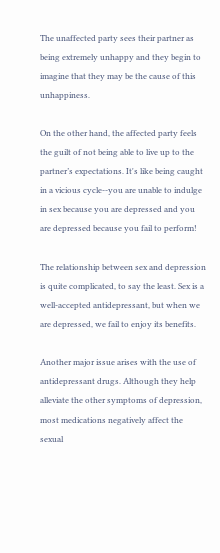The unaffected party sees their partner as being extremely unhappy and they begin to imagine that they may be the cause of this unhappiness.

On the other hand, the affected party feels the guilt of not being able to live up to the partner’s expectations. It's like being caught in a vicious cycle--you are unable to indulge in sex because you are depressed and you are depressed because you fail to perform!

The relationship between sex and depression is quite complicated, to say the least. Sex is a well-accepted antidepressant, but when we are depressed, we fail to enjoy its benefits.

Another major issue arises with the use of antidepressant drugs. Although they help alleviate the other symptoms of depression, most medications negatively affect the sexual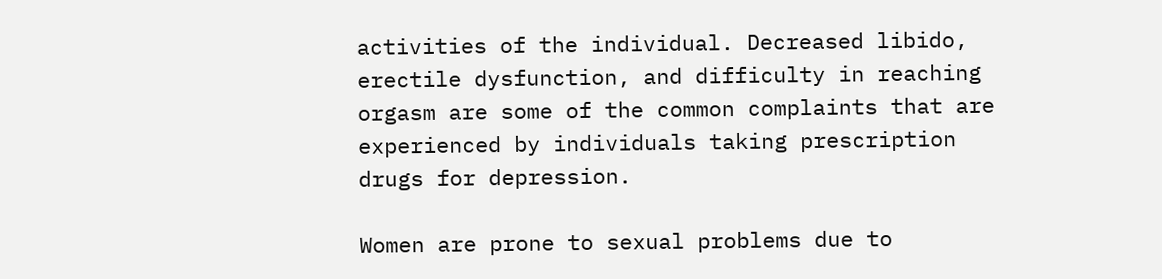activities of the individual. Decreased libido, erectile dysfunction, and difficulty in reaching orgasm are some of the common complaints that are experienced by individuals taking prescription drugs for depression.

Women are prone to sexual problems due to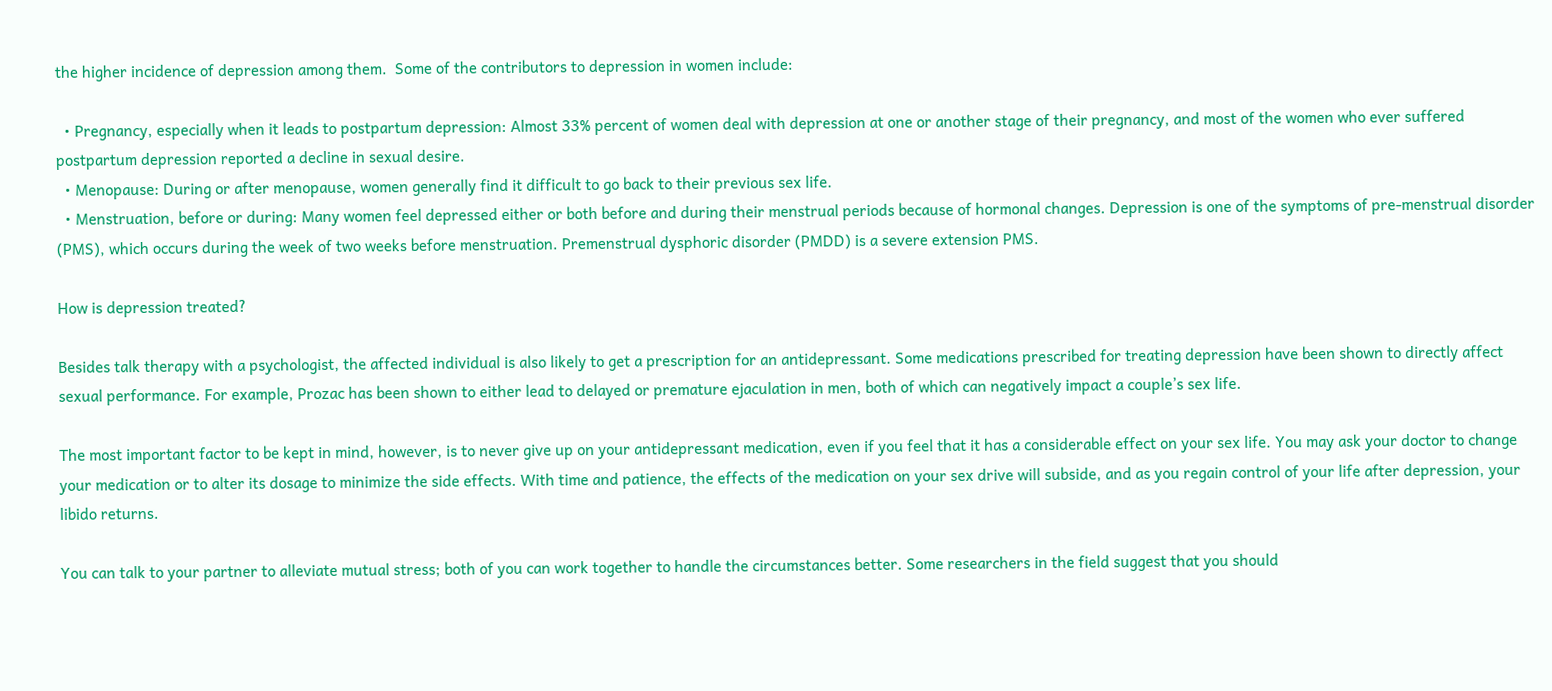the higher incidence of depression among them.  Some of the contributors to depression in women include:

  • Pregnancy, especially when it leads to postpartum depression: Almost 33% percent of women deal with depression at one or another stage of their pregnancy, and most of the women who ever suffered postpartum depression reported a decline in sexual desire.
  • Menopause: During or after menopause, women generally find it difficult to go back to their previous sex life.
  • Menstruation, before or during: Many women feel depressed either or both before and during their menstrual periods because of hormonal changes. Depression is one of the symptoms of pre-menstrual disorder (PMS), which occurs during the week of two weeks before menstruation. Premenstrual dysphoric disorder (PMDD) is a severe extension PMS.

How is depression treated?

Besides talk therapy with a psychologist, the affected individual is also likely to get a prescription for an antidepressant. Some medications prescribed for treating depression have been shown to directly affect sexual performance. For example, Prozac has been shown to either lead to delayed or premature ejaculation in men, both of which can negatively impact a couple’s sex life.

The most important factor to be kept in mind, however, is to never give up on your antidepressant medication, even if you feel that it has a considerable effect on your sex life. You may ask your doctor to change your medication or to alter its dosage to minimize the side effects. With time and patience, the effects of the medication on your sex drive will subside, and as you regain control of your life after depression, your libido returns.

You can talk to your partner to alleviate mutual stress; both of you can work together to handle the circumstances better. Some researchers in the field suggest that you should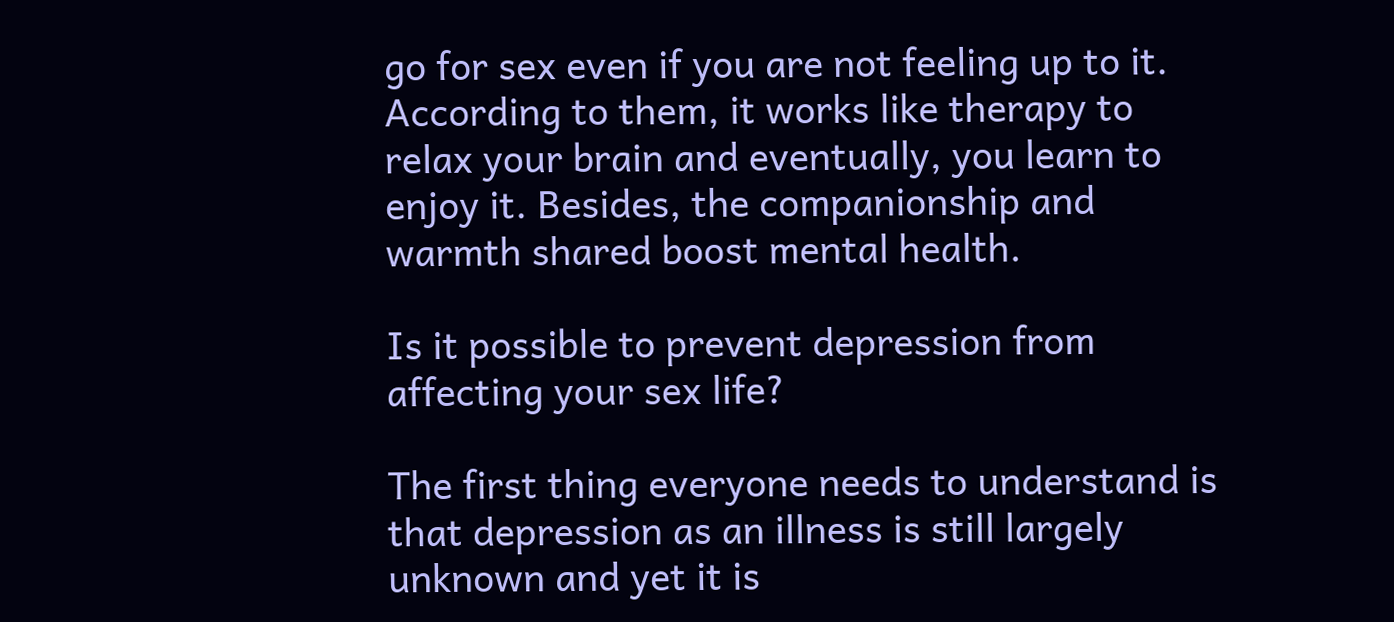go for sex even if you are not feeling up to it. According to them, it works like therapy to relax your brain and eventually, you learn to enjoy it. Besides, the companionship and warmth shared boost mental health.

Is it possible to prevent depression from affecting your sex life?

The first thing everyone needs to understand is that depression as an illness is still largely unknown and yet it is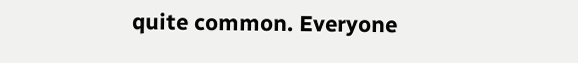quite common. Everyone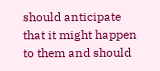should anticipate that it might happen to them and should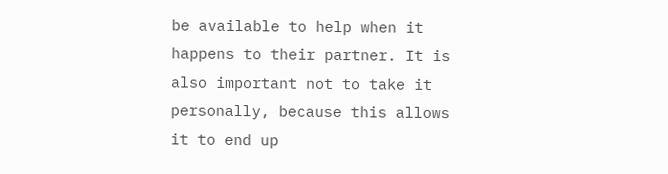be available to help when it happens to their partner. It is also important not to take it personally, because this allows it to end up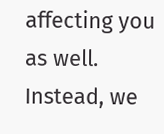affecting you as well. Instead, we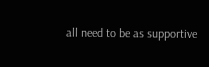all need to be as supportive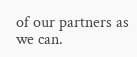of our partners as we can.